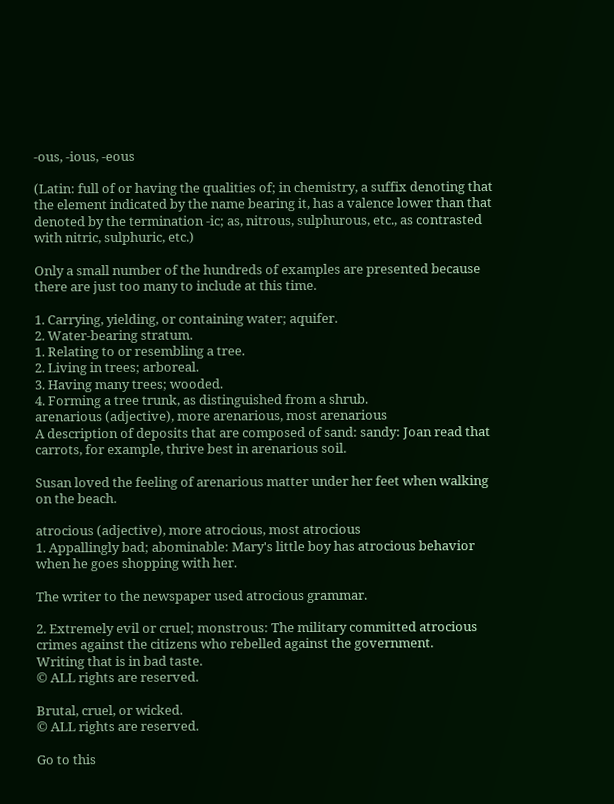-ous, -ious, -eous

(Latin: full of or having the qualities of; in chemistry, a suffix denoting that the element indicated by the name bearing it, has a valence lower than that denoted by the termination -ic; as, nitrous, sulphurous, etc., as contrasted with nitric, sulphuric, etc.)

Only a small number of the hundreds of examples are presented because there are just too many to include at this time.

1. Carrying, yielding, or containing water; aquifer.
2. Water-bearing stratum.
1. Relating to or resembling a tree.
2. Living in trees; arboreal.
3. Having many trees; wooded.
4. Forming a tree trunk, as distinguished from a shrub.
arenarious (adjective), more arenarious, most arenarious
A description of deposits that are composed of sand: sandy: Joan read that carrots, for example, thrive best in arenarious soil.

Susan loved the feeling of arenarious matter under her feet when walking on the beach.

atrocious (adjective), more atrocious, most atrocious
1. Appallingly bad; abominable: Mary's little boy has atrocious behavior when he goes shopping with her.

The writer to the newspaper used atrocious grammar.

2. Extremely evil or cruel; monstrous: The military committed atrocious crimes against the citizens who rebelled against the government.
Writing that is in bad taste.
© ALL rights are reserved.

Brutal, cruel, or wicked.
© ALL rights are reserved.

Go to this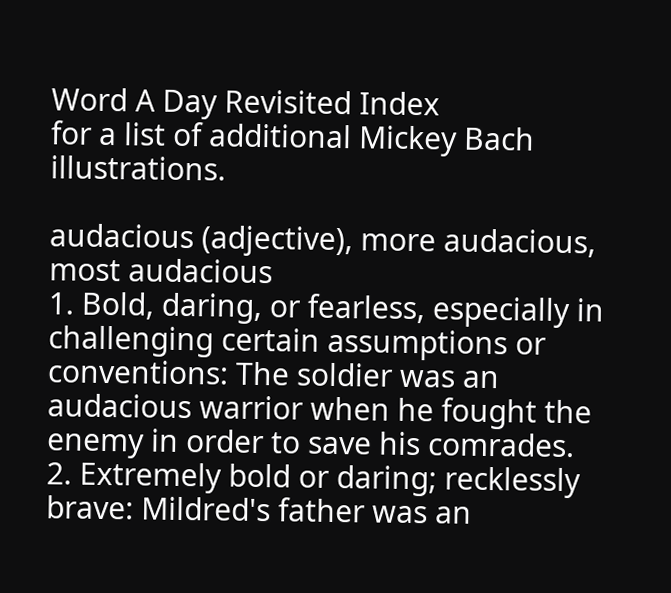Word A Day Revisited Index
for a list of additional Mickey Bach illustrations.

audacious (adjective), more audacious, most audacious
1. Bold, daring, or fearless, especially in challenging certain assumptions or conventions: The soldier was an audacious warrior when he fought the enemy in order to save his comrades.
2. Extremely bold or daring; recklessly brave: Mildred's father was an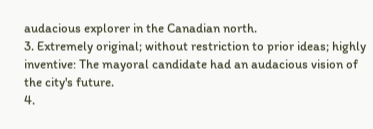audacious explorer in the Canadian north.
3. Extremely original; without restriction to prior ideas; highly inventive: The mayoral candidate had an audacious vision of the city's future.
4.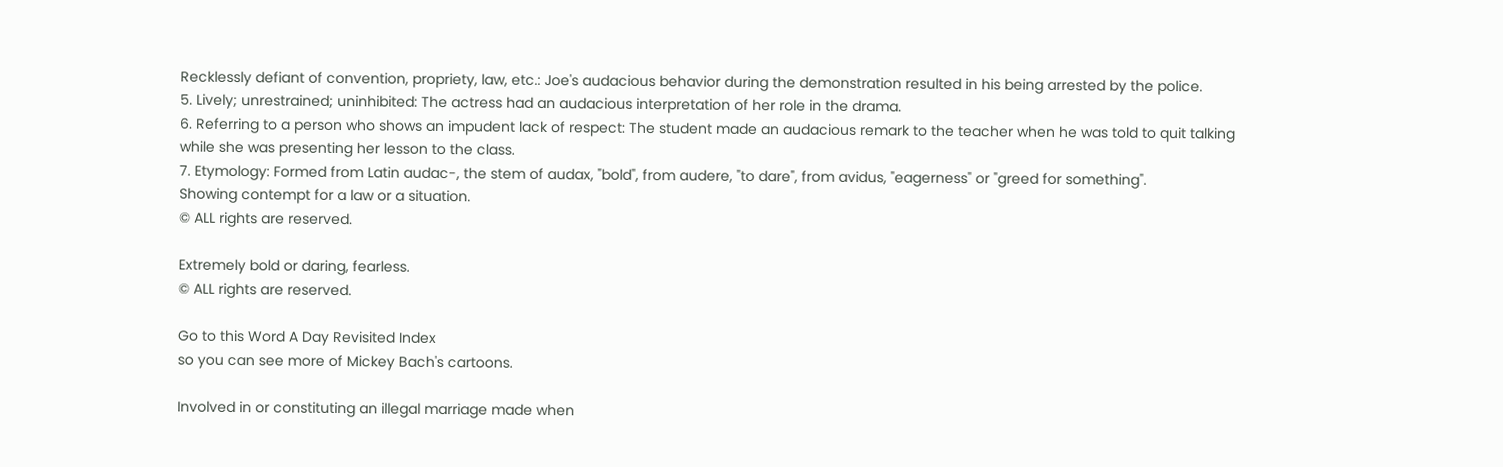Recklessly defiant of convention, propriety, law, etc.: Joe's audacious behavior during the demonstration resulted in his being arrested by the police.
5. Lively; unrestrained; uninhibited: The actress had an audacious interpretation of her role in the drama.
6. Referring to a person who shows an impudent lack of respect: The student made an audacious remark to the teacher when he was told to quit talking while she was presenting her lesson to the class.
7. Etymology: Formed from Latin audac-, the stem of audax, "bold", from audere, "to dare", from avidus, "eagerness" or "greed for something".
Showing contempt for a law or a situation.
© ALL rights are reserved.

Extremely bold or daring, fearless.
© ALL rights are reserved.

Go to this Word A Day Revisited Index
so you can see more of Mickey Bach's cartoons.

Involved in or constituting an illegal marriage made when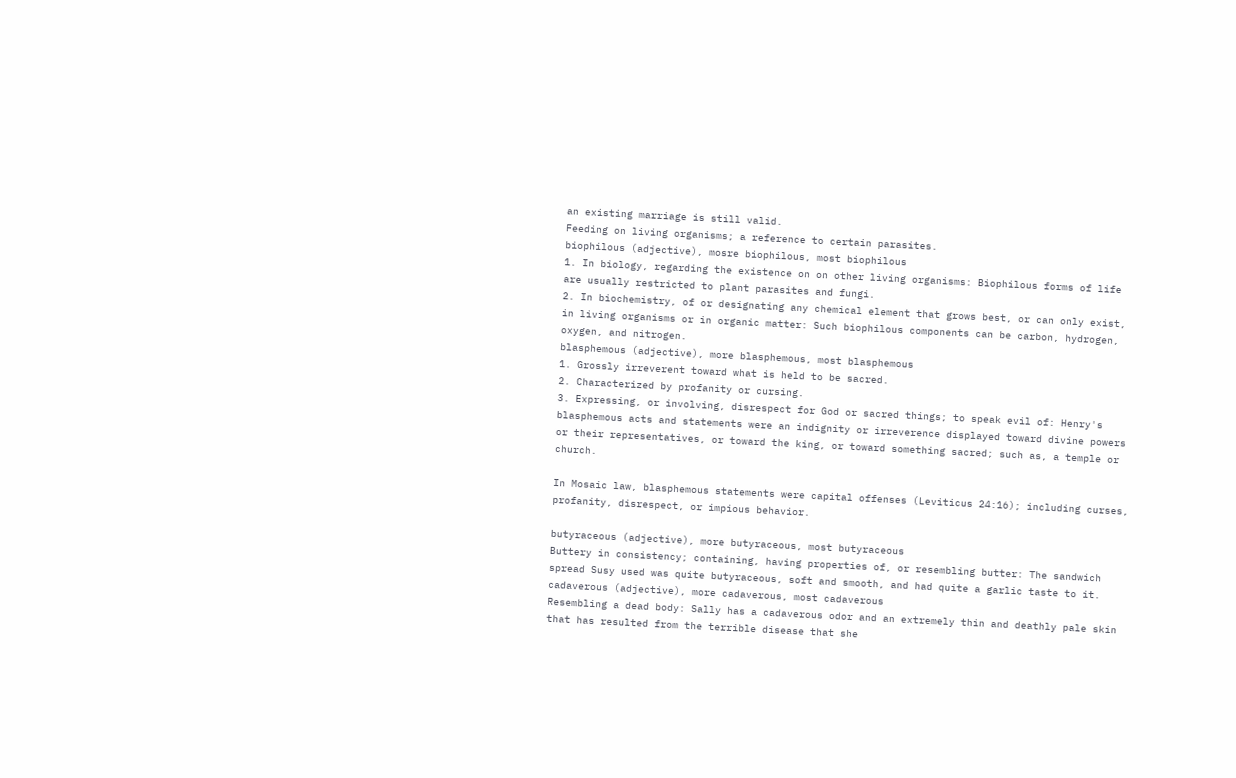an existing marriage is still valid.
Feeding on living organisms; a reference to certain parasites.
biophilous (adjective), mosre biophilous, most biophilous
1. In biology, regarding the existence on on other living organisms: Biophilous forms of life are usually restricted to plant parasites and fungi.
2. In biochemistry, of or designating any chemical element that grows best, or can only exist, in living organisms or in organic matter: Such biophilous components can be carbon, hydrogen, oxygen, and nitrogen.
blasphemous (adjective), more blasphemous, most blasphemous
1. Grossly irreverent toward what is held to be sacred.
2. Characterized by profanity or cursing.
3. Expressing, or involving, disrespect for God or sacred things; to speak evil of: Henry's blasphemous acts and statements were an indignity or irreverence displayed toward divine powers or their representatives, or toward the king, or toward something sacred; such as, a temple or church.

In Mosaic law, blasphemous statements were capital offenses (Leviticus 24:16); including curses, profanity, disrespect, or impious behavior.

butyraceous (adjective), more butyraceous, most butyraceous
Buttery in consistency; containing, having properties of, or resembling butter: The sandwich spread Susy used was quite butyraceous, soft and smooth, and had quite a garlic taste to it.
cadaverous (adjective), more cadaverous, most cadaverous
Resembling a dead body: Sally has a cadaverous odor and an extremely thin and deathly pale skin that has resulted from the terrible disease that she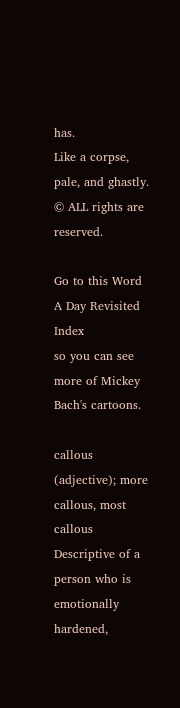has.
Like a corpse, pale, and ghastly.
© ALL rights are reserved.

Go to this Word A Day Revisited Index
so you can see more of Mickey Bach's cartoons.

callous (adjective); more callous, most callous
Descriptive of a person who is emotionally hardened,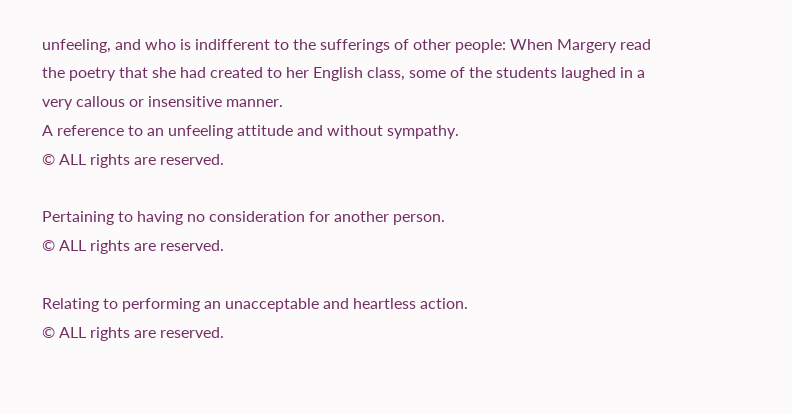unfeeling, and who is indifferent to the sufferings of other people: When Margery read the poetry that she had created to her English class, some of the students laughed in a very callous or insensitive manner.
A reference to an unfeeling attitude and without sympathy.
© ALL rights are reserved.

Pertaining to having no consideration for another person.
© ALL rights are reserved.

Relating to performing an unacceptable and heartless action.
© ALL rights are reserved.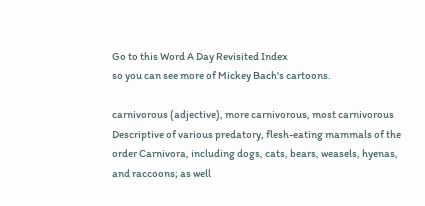Go to this Word A Day Revisited Index
so you can see more of Mickey Bach's cartoons.

carnivorous (adjective), more carnivorous, most carnivorous
Descriptive of various predatory, flesh-eating mammals of the order Carnivora, including dogs, cats, bears, weasels, hyenas, and raccoons; as well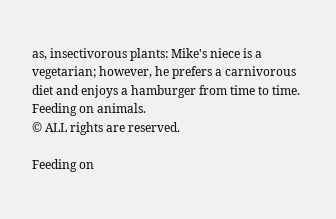as, insectivorous plants: Mike's niece is a vegetarian; however, he prefers a carnivorous diet and enjoys a hamburger from time to time.
Feeding on animals.
© ALL rights are reserved.

Feeding on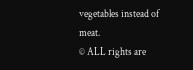vegetables instead of meat.
© ALL rights are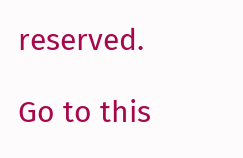reserved.

Go to this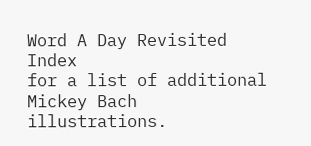Word A Day Revisited Index
for a list of additional Mickey Bach illustrations.